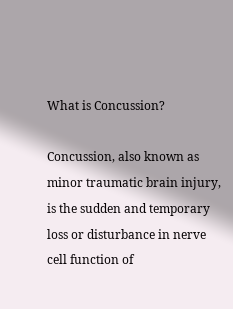What is Concussion?

Concussion, also known as minor traumatic brain injury, is the sudden and temporary loss or disturbance in nerve cell function of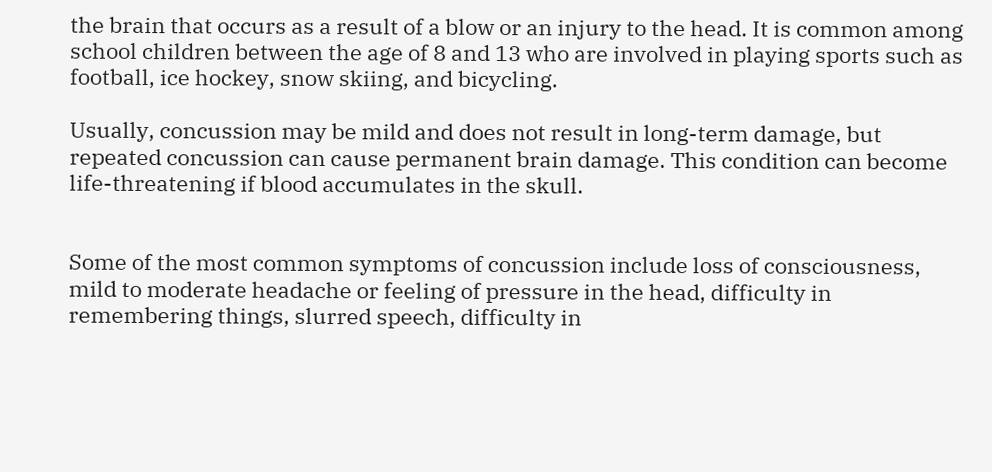the brain that occurs as a result of a blow or an injury to the head. It is common among school children between the age of 8 and 13 who are involved in playing sports such as football, ice hockey, snow skiing, and bicycling.

Usually, concussion may be mild and does not result in long-term damage, but repeated concussion can cause permanent brain damage. This condition can become life-threatening if blood accumulates in the skull.


Some of the most common symptoms of concussion include loss of consciousness, mild to moderate headache or feeling of pressure in the head, difficulty in remembering things, slurred speech, difficulty in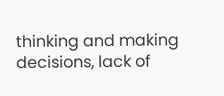thinking and making decisions, lack of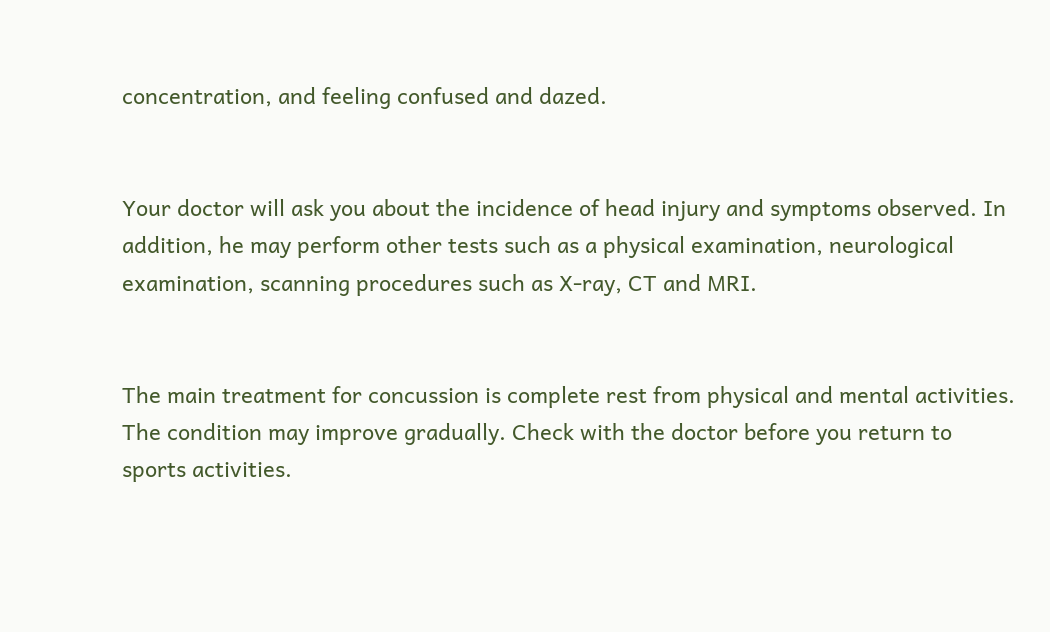concentration, and feeling confused and dazed.


Your doctor will ask you about the incidence of head injury and symptoms observed. In addition, he may perform other tests such as a physical examination, neurological examination, scanning procedures such as X-ray, CT and MRI.


The main treatment for concussion is complete rest from physical and mental activities. The condition may improve gradually. Check with the doctor before you return to sports activities.